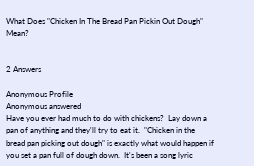What Does "Chicken In The Bread Pan Pickin Out Dough" Mean?


2 Answers

Anonymous Profile
Anonymous answered
Have you ever had much to do with chickens?  Lay down a pan of anything and they'll try to eat it.  "Chicken in the bread pan picking out dough" is exactly what would happen if you set a pan full of dough down.  It's been a song lyric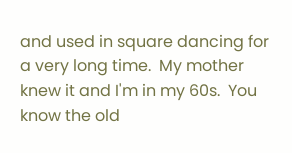and used in square dancing for a very long time.  My mother knew it and I'm in my 60s.  You know the old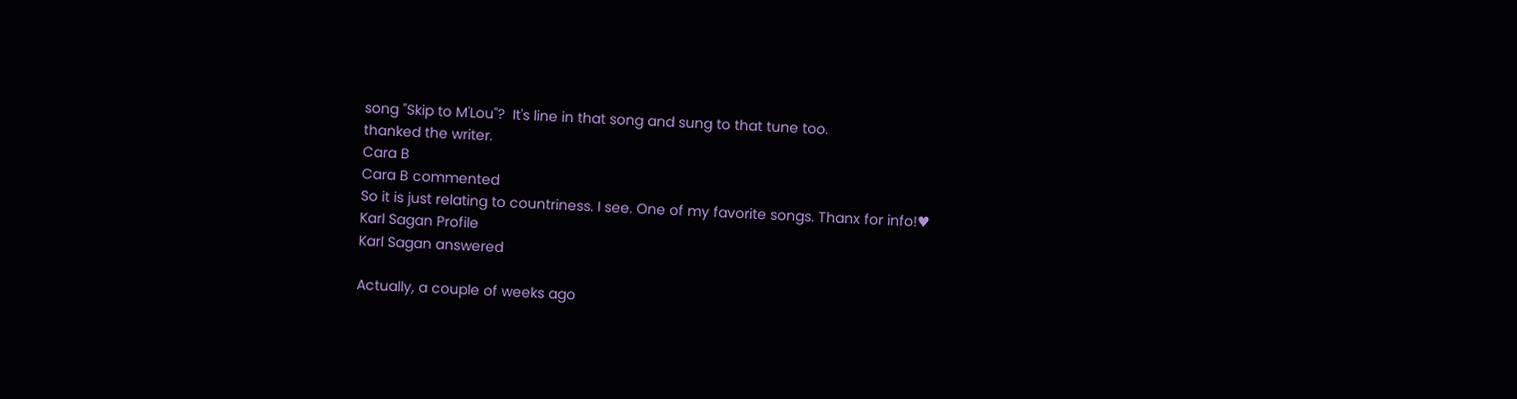song "Skip to M'Lou"?  It's line in that song and sung to that tune too.
thanked the writer.
Cara B
Cara B commented
So it is just relating to countriness. I see. One of my favorite songs. Thanx for info!♥
Karl Sagan Profile
Karl Sagan answered

Actually, a couple of weeks ago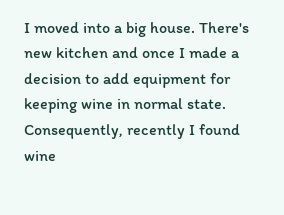I moved into a big house. There's new kitchen and once I made a decision to add equipment for keeping wine in normal state. Consequently, recently I found wine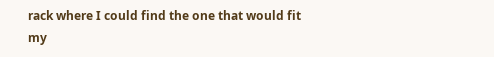rack where I could find the one that would fit my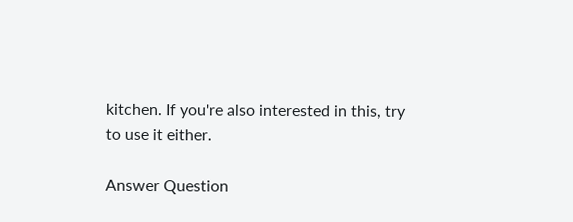kitchen. If you're also interested in this, try to use it either.

Answer Question